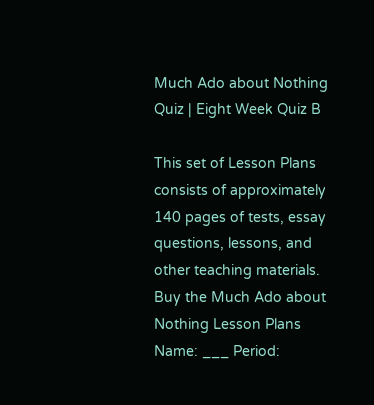Much Ado about Nothing Quiz | Eight Week Quiz B

This set of Lesson Plans consists of approximately 140 pages of tests, essay questions, lessons, and other teaching materials.
Buy the Much Ado about Nothing Lesson Plans
Name: ___ Period: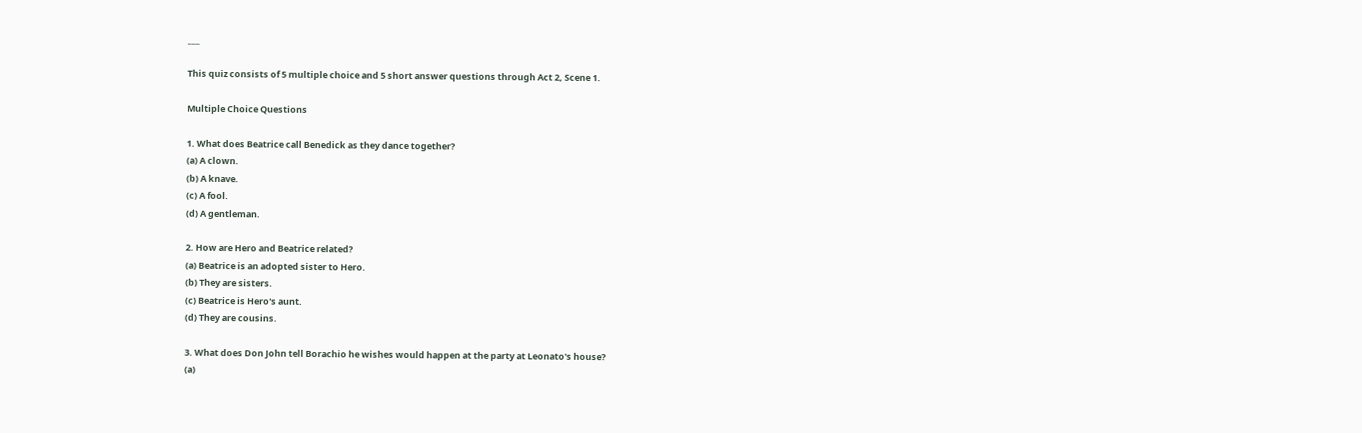___

This quiz consists of 5 multiple choice and 5 short answer questions through Act 2, Scene 1.

Multiple Choice Questions

1. What does Beatrice call Benedick as they dance together?
(a) A clown.
(b) A knave.
(c) A fool.
(d) A gentleman.

2. How are Hero and Beatrice related?
(a) Beatrice is an adopted sister to Hero.
(b) They are sisters.
(c) Beatrice is Hero's aunt.
(d) They are cousins.

3. What does Don John tell Borachio he wishes would happen at the party at Leonato's house?
(a)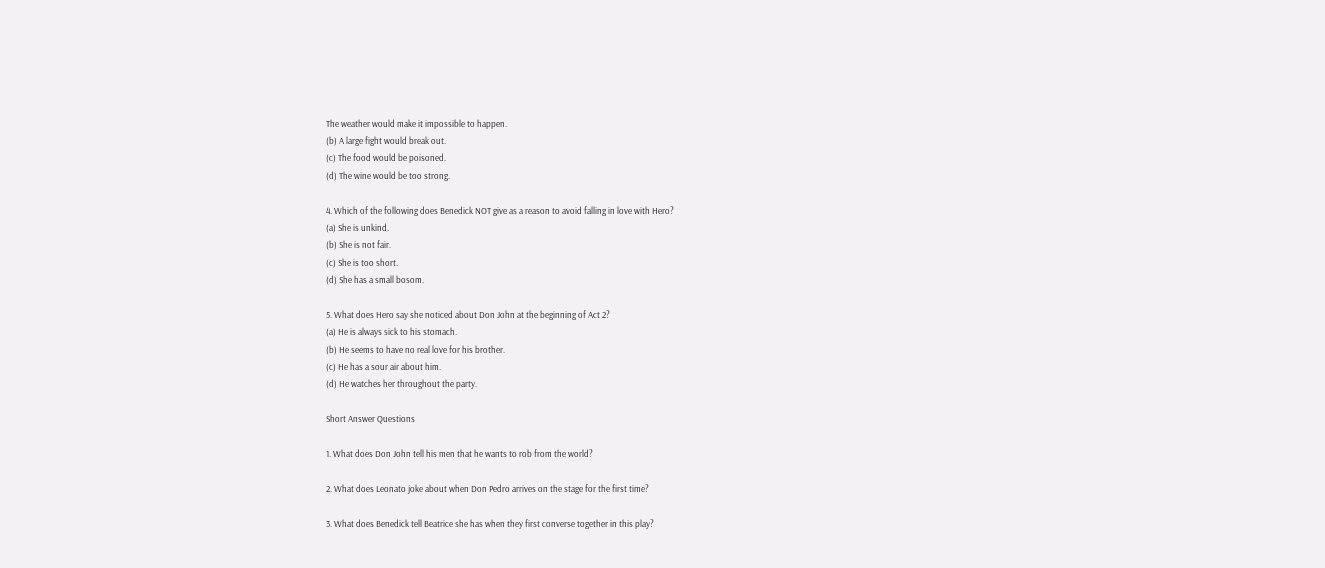The weather would make it impossible to happen.
(b) A large fight would break out.
(c) The food would be poisoned.
(d) The wine would be too strong.

4. Which of the following does Benedick NOT give as a reason to avoid falling in love with Hero?
(a) She is unkind.
(b) She is not fair.
(c) She is too short.
(d) She has a small bosom.

5. What does Hero say she noticed about Don John at the beginning of Act 2?
(a) He is always sick to his stomach.
(b) He seems to have no real love for his brother.
(c) He has a sour air about him.
(d) He watches her throughout the party.

Short Answer Questions

1. What does Don John tell his men that he wants to rob from the world?

2. What does Leonato joke about when Don Pedro arrives on the stage for the first time?

3. What does Benedick tell Beatrice she has when they first converse together in this play?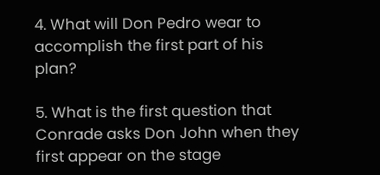4. What will Don Pedro wear to accomplish the first part of his plan?

5. What is the first question that Conrade asks Don John when they first appear on the stage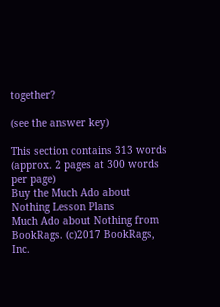together?

(see the answer key)

This section contains 313 words
(approx. 2 pages at 300 words per page)
Buy the Much Ado about Nothing Lesson Plans
Much Ado about Nothing from BookRags. (c)2017 BookRags, Inc.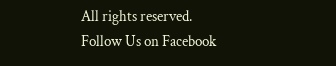All rights reserved.
Follow Us on Facebook